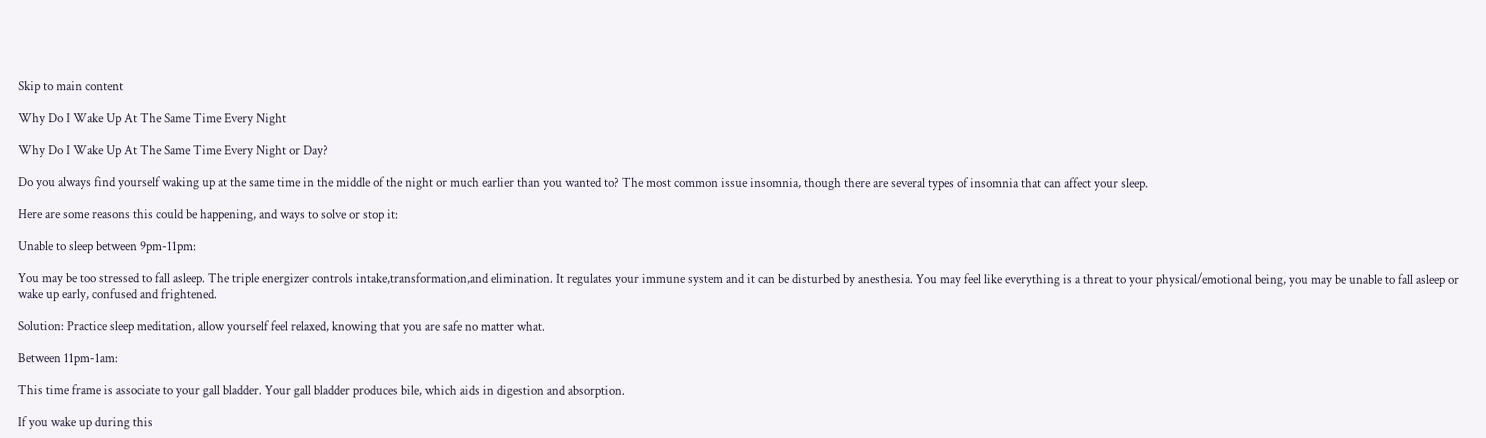Skip to main content

Why Do I Wake Up At The Same Time Every Night

Why Do I Wake Up At The Same Time Every Night or Day?

Do you always find yourself waking up at the same time in the middle of the night or much earlier than you wanted to? The most common issue insomnia, though there are several types of insomnia that can affect your sleep.

Here are some reasons this could be happening, and ways to solve or stop it:

Unable to sleep between 9pm-11pm:

You may be too stressed to fall asleep. The triple energizer controls intake,transformation,and elimination. It regulates your immune system and it can be disturbed by anesthesia. You may feel like everything is a threat to your physical/emotional being, you may be unable to fall asleep or wake up early, confused and frightened.

Solution: Practice sleep meditation, allow yourself feel relaxed, knowing that you are safe no matter what.

Between 11pm-1am:

This time frame is associate to your gall bladder. Your gall bladder produces bile, which aids in digestion and absorption.

If you wake up during this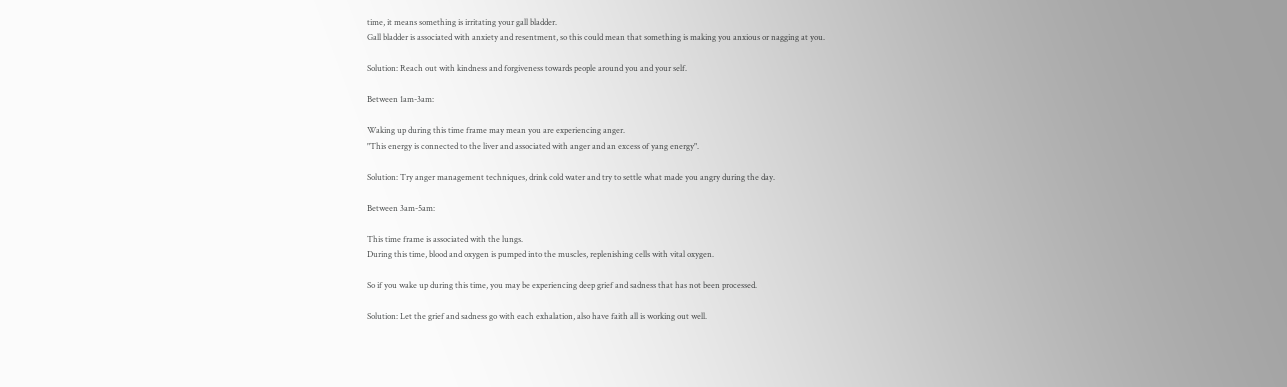time, it means something is irritating your gall bladder.
Gall bladder is associated with anxiety and resentment, so this could mean that something is making you anxious or nagging at you.

Solution: Reach out with kindness and forgiveness towards people around you and your self.

Between 1am-3am:

Waking up during this time frame may mean you are experiencing anger.
"This energy is connected to the liver and associated with anger and an excess of yang energy".

Solution: Try anger management techniques, drink cold water and try to settle what made you angry during the day.

Between 3am-5am:

This time frame is associated with the lungs.
During this time, blood and oxygen is pumped into the muscles, replenishing cells with vital oxygen.

So if you wake up during this time, you may be experiencing deep grief and sadness that has not been processed.

Solution: Let the grief and sadness go with each exhalation, also have faith all is working out well.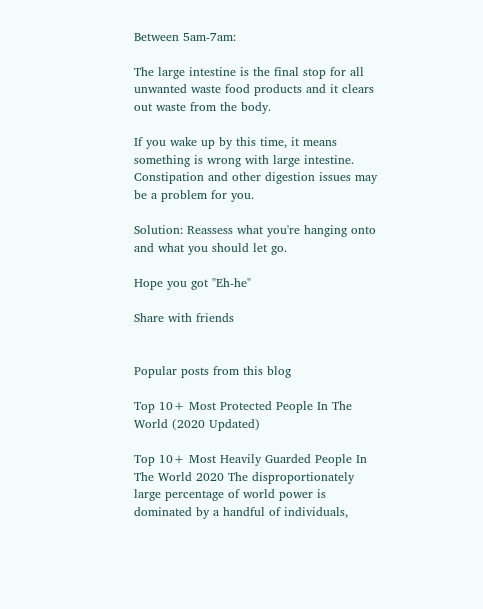Between 5am-7am:

The large intestine is the final stop for all unwanted waste food products and it clears out waste from the body.

If you wake up by this time, it means something is wrong with large intestine. Constipation and other digestion issues may be a problem for you.

Solution: Reassess what you're hanging onto and what you should let go.

Hope you got "Eh-he"

Share with friends


Popular posts from this blog

Top 10+ Most Protected People In The World (2020 Updated)

Top 10+ Most Heavily Guarded People In The World 2020 The disproportionately large percentage of world power is dominated by a handful of individuals,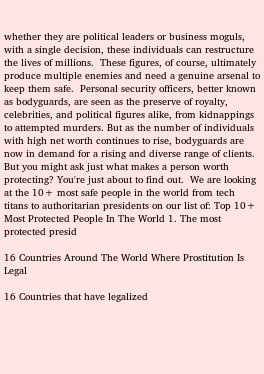whether they are political leaders or business moguls, with a single decision, these individuals can restructure the lives of millions.  These figures, of course, ultimately produce multiple enemies and need a genuine arsenal to keep them safe.  Personal security officers, better known as bodyguards, are seen as the preserve of royalty, celebrities, and political figures alike, from kidnappings to attempted murders. But as the number of individuals with high net worth continues to rise, bodyguards are now in demand for a rising and diverse range of clients. But you might ask just what makes a person worth protecting? You're just about to find out.  We are looking at the 10+ most safe people in the world from tech titans to authoritarian presidents on our list of: Top 10+ Most Protected People In The World 1. The most protected presid

16 Countries Around The World Where Prostitution Is Legal

16 Countries that have legalized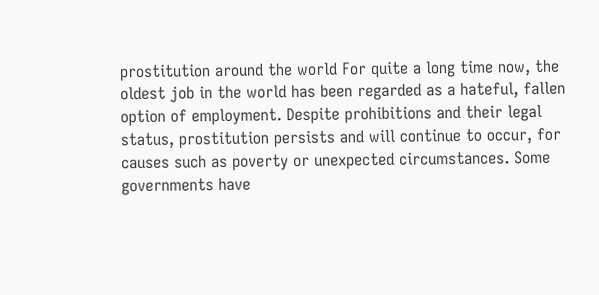prostitution around the world For quite a long time now, the oldest job in the world has been regarded as a hateful, fallen option of employment. Despite prohibitions and their legal status, prostitution persists and will continue to occur, for causes such as poverty or unexpected circumstances. Some governments have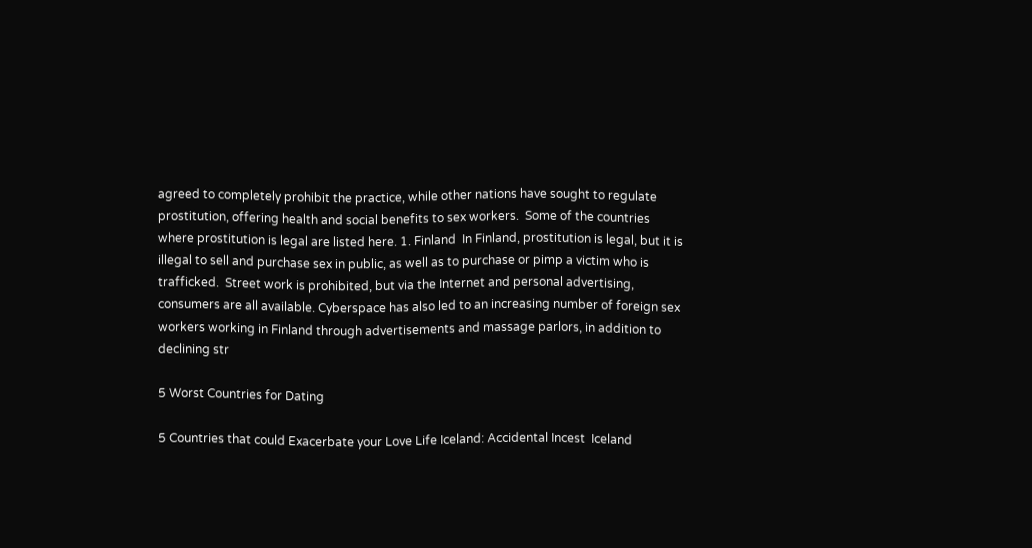agreed to completely prohibit the practice, while other nations have sought to regulate prostitution, offering health and social benefits to sex workers.  Some of the countries where prostitution is legal are listed here. 1. Finland  In Finland, prostitution is legal, but it is illegal to sell and purchase sex in public, as well as to purchase or pimp a victim who is trafficked.  Street work is prohibited, but via the Internet and personal advertising, consumers are all available. Cyberspace has also led to an increasing number of foreign sex workers working in Finland through advertisements and massage parlors, in addition to declining str

5 Worst Countries for Dating

5 Countries that could Exacerbate your Love Life Iceland: Accidental Incest  Iceland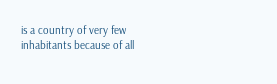is a country of very few inhabitants because of all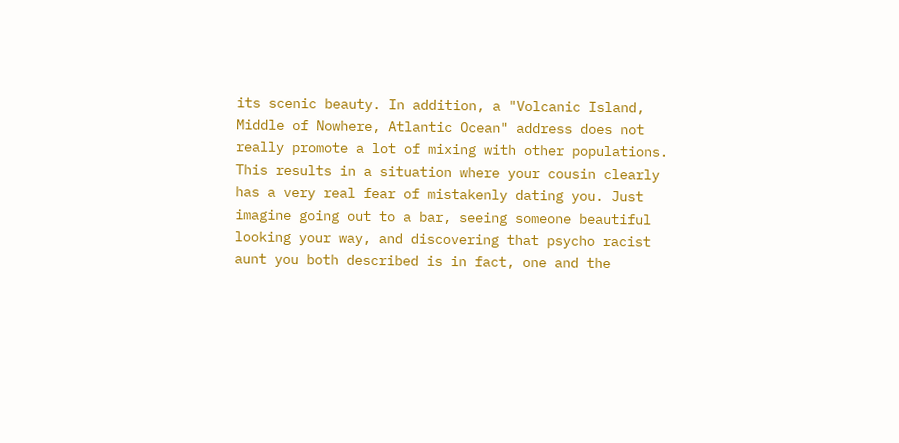its scenic beauty. In addition, a "Volcanic Island, Middle of Nowhere, Atlantic Ocean" address does not really promote a lot of mixing with other populations.  This results in a situation where your cousin clearly has a very real fear of mistakenly dating you. Just imagine going out to a bar, seeing someone beautiful looking your way, and discovering that psycho racist aunt you both described is in fact, one and the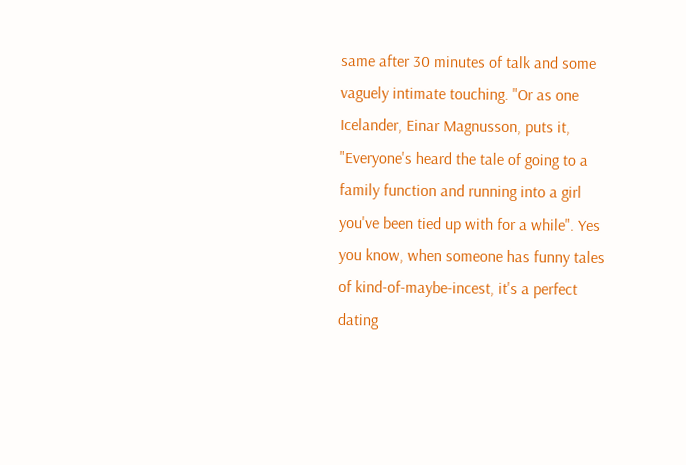same after 30 minutes of talk and some vaguely intimate touching. "Or as one Icelander, Einar Magnusson, puts it, "Everyone's heard the tale of going to a family function and running into a girl you've been tied up with for a while". Yes you know, when someone has funny tales of kind-of-maybe-incest, it's a perfect dating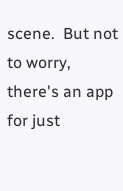scene.  But not to worry, there's an app for just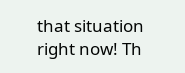that situation right now! Th